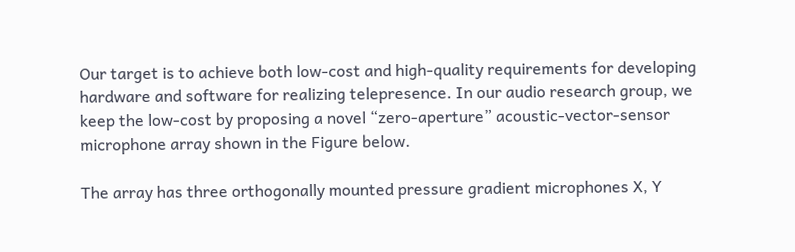Our target is to achieve both low-cost and high-quality requirements for developing hardware and software for realizing telepresence. In our audio research group, we keep the low-cost by proposing a novel “zero-aperture” acoustic-vector-sensor microphone array shown in the Figure below.

The array has three orthogonally mounted pressure gradient microphones X, Y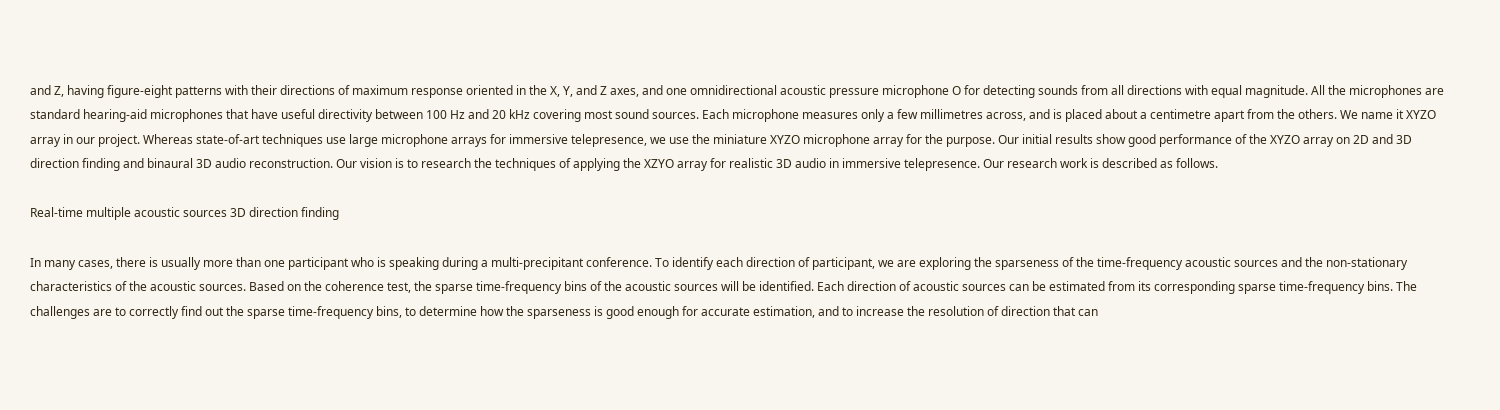and Z, having figure-eight patterns with their directions of maximum response oriented in the X, Y, and Z axes, and one omnidirectional acoustic pressure microphone O for detecting sounds from all directions with equal magnitude. All the microphones are standard hearing-aid microphones that have useful directivity between 100 Hz and 20 kHz covering most sound sources. Each microphone measures only a few millimetres across, and is placed about a centimetre apart from the others. We name it XYZO array in our project. Whereas state-of-art techniques use large microphone arrays for immersive telepresence, we use the miniature XYZO microphone array for the purpose. Our initial results show good performance of the XYZO array on 2D and 3D direction finding and binaural 3D audio reconstruction. Our vision is to research the techniques of applying the XZYO array for realistic 3D audio in immersive telepresence. Our research work is described as follows.

Real-time multiple acoustic sources 3D direction finding

In many cases, there is usually more than one participant who is speaking during a multi-precipitant conference. To identify each direction of participant, we are exploring the sparseness of the time-frequency acoustic sources and the non-stationary characteristics of the acoustic sources. Based on the coherence test, the sparse time-frequency bins of the acoustic sources will be identified. Each direction of acoustic sources can be estimated from its corresponding sparse time-frequency bins. The challenges are to correctly find out the sparse time-frequency bins, to determine how the sparseness is good enough for accurate estimation, and to increase the resolution of direction that can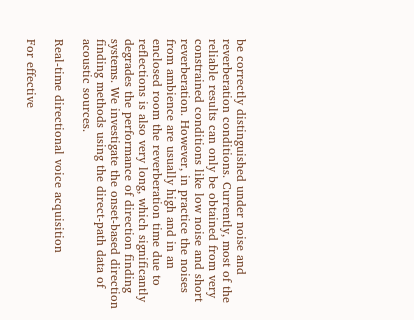be correctly distinguished under noise and reverberation conditions. Currently, most of the reliable results can only be obtained from very constrained conditions like low noise and short reverberation. However, in practice the noises from ambience are usually high and in an enclosed room the reverberation time due to reflections is also very long, which significantly degrades the performance of direction finding systems. We investigate the onset-based direction finding methods using the direct-path data of acoustic sources.

Real-time directional voice acquisition

For effective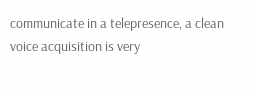communicate in a telepresence, a clean voice acquisition is very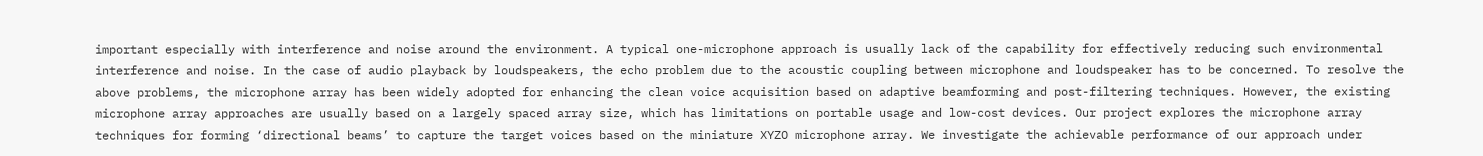important especially with interference and noise around the environment. A typical one-microphone approach is usually lack of the capability for effectively reducing such environmental interference and noise. In the case of audio playback by loudspeakers, the echo problem due to the acoustic coupling between microphone and loudspeaker has to be concerned. To resolve the above problems, the microphone array has been widely adopted for enhancing the clean voice acquisition based on adaptive beamforming and post-filtering techniques. However, the existing microphone array approaches are usually based on a largely spaced array size, which has limitations on portable usage and low-cost devices. Our project explores the microphone array techniques for forming ‘directional beams’ to capture the target voices based on the miniature XYZO microphone array. We investigate the achievable performance of our approach under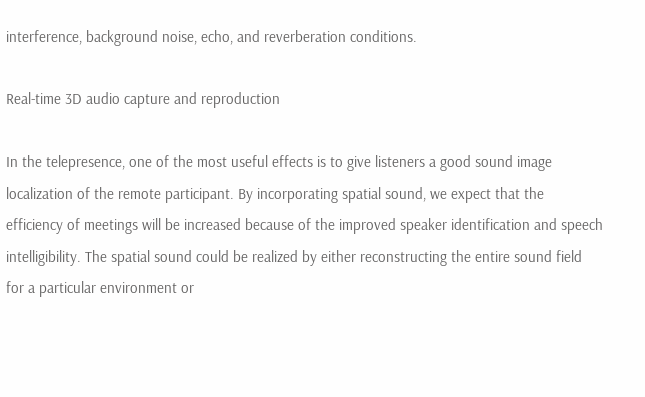interference, background noise, echo, and reverberation conditions.

Real-time 3D audio capture and reproduction

In the telepresence, one of the most useful effects is to give listeners a good sound image localization of the remote participant. By incorporating spatial sound, we expect that the efficiency of meetings will be increased because of the improved speaker identification and speech intelligibility. The spatial sound could be realized by either reconstructing the entire sound field for a particular environment or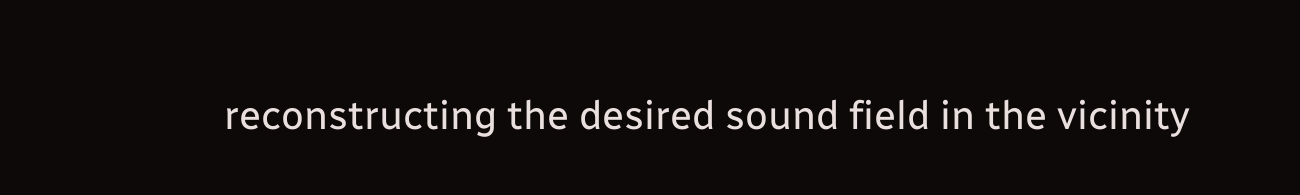reconstructing the desired sound field in the vicinity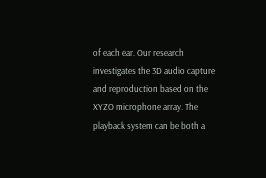of each ear. Our research investigates the 3D audio capture and reproduction based on the XYZO microphone array. The playback system can be both a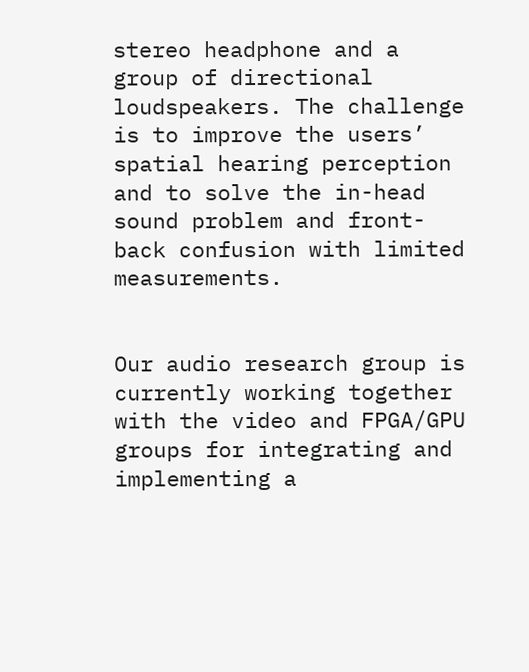stereo headphone and a group of directional loudspeakers. The challenge is to improve the users’ spatial hearing perception and to solve the in-head sound problem and front-back confusion with limited measurements.


Our audio research group is currently working together with the video and FPGA/GPU groups for integrating and implementing a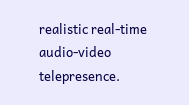realistic real-time audio-video telepresence.